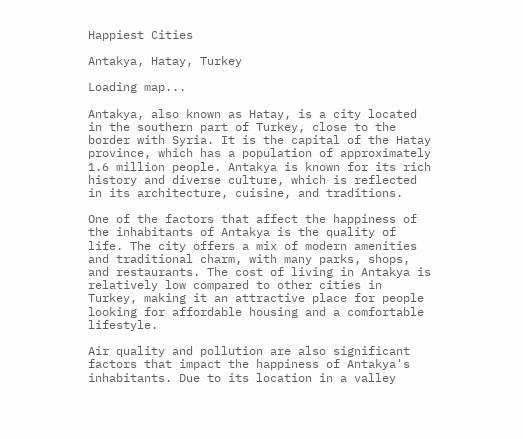Happiest Cities

Antakya, Hatay, Turkey

Loading map...

Antakya, also known as Hatay, is a city located in the southern part of Turkey, close to the border with Syria. It is the capital of the Hatay province, which has a population of approximately 1.6 million people. Antakya is known for its rich history and diverse culture, which is reflected in its architecture, cuisine, and traditions.

One of the factors that affect the happiness of the inhabitants of Antakya is the quality of life. The city offers a mix of modern amenities and traditional charm, with many parks, shops, and restaurants. The cost of living in Antakya is relatively low compared to other cities in Turkey, making it an attractive place for people looking for affordable housing and a comfortable lifestyle.

Air quality and pollution are also significant factors that impact the happiness of Antakya's inhabitants. Due to its location in a valley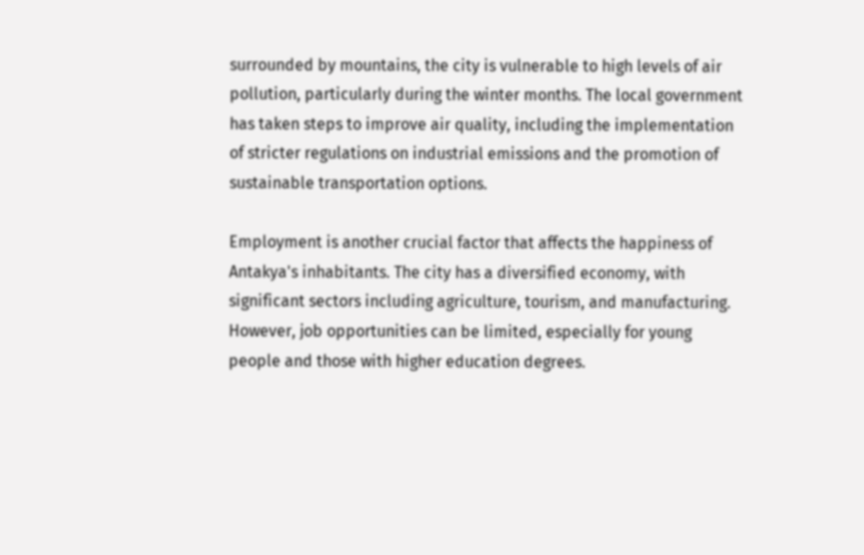surrounded by mountains, the city is vulnerable to high levels of air pollution, particularly during the winter months. The local government has taken steps to improve air quality, including the implementation of stricter regulations on industrial emissions and the promotion of sustainable transportation options.

Employment is another crucial factor that affects the happiness of Antakya's inhabitants. The city has a diversified economy, with significant sectors including agriculture, tourism, and manufacturing. However, job opportunities can be limited, especially for young people and those with higher education degrees.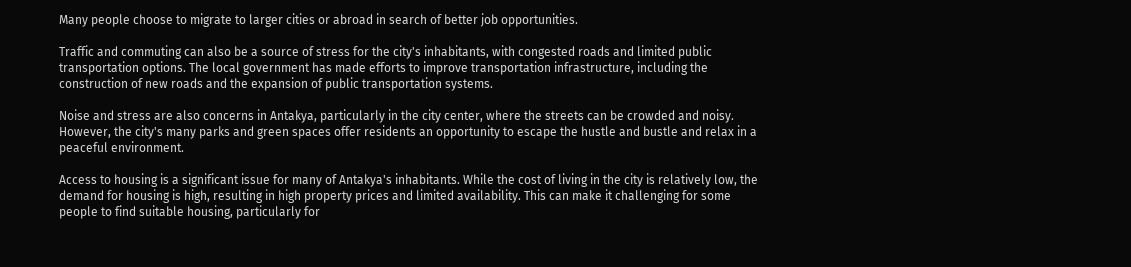Many people choose to migrate to larger cities or abroad in search of better job opportunities.

Traffic and commuting can also be a source of stress for the city's inhabitants, with congested roads and limited public transportation options. The local government has made efforts to improve transportation infrastructure, including the construction of new roads and the expansion of public transportation systems.

Noise and stress are also concerns in Antakya, particularly in the city center, where the streets can be crowded and noisy. However, the city's many parks and green spaces offer residents an opportunity to escape the hustle and bustle and relax in a peaceful environment.

Access to housing is a significant issue for many of Antakya's inhabitants. While the cost of living in the city is relatively low, the demand for housing is high, resulting in high property prices and limited availability. This can make it challenging for some people to find suitable housing, particularly for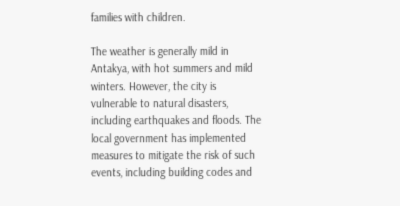families with children.

The weather is generally mild in Antakya, with hot summers and mild winters. However, the city is vulnerable to natural disasters, including earthquakes and floods. The local government has implemented measures to mitigate the risk of such events, including building codes and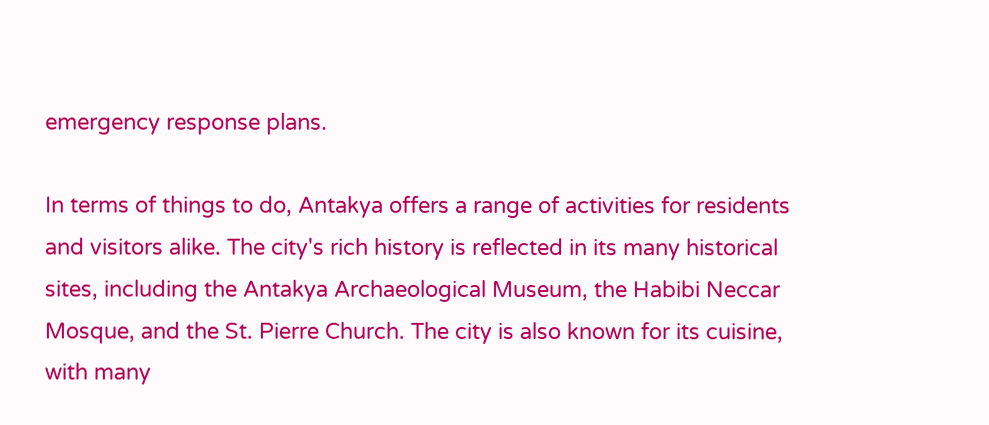emergency response plans.

In terms of things to do, Antakya offers a range of activities for residents and visitors alike. The city's rich history is reflected in its many historical sites, including the Antakya Archaeological Museum, the Habibi Neccar Mosque, and the St. Pierre Church. The city is also known for its cuisine, with many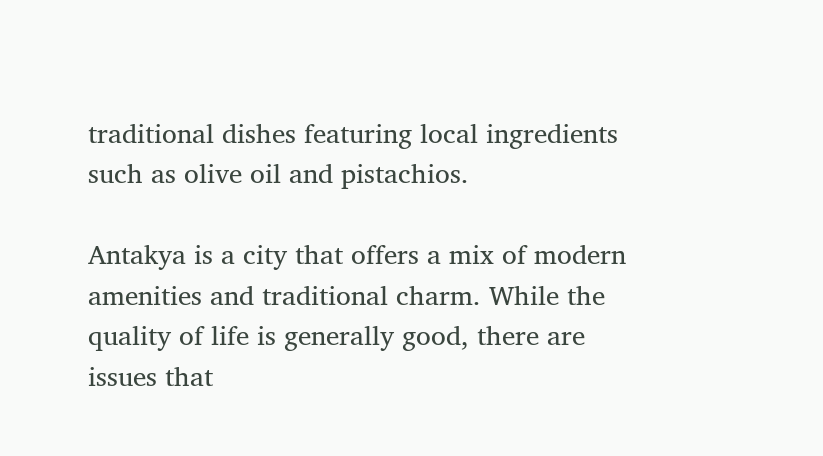traditional dishes featuring local ingredients such as olive oil and pistachios.

Antakya is a city that offers a mix of modern amenities and traditional charm. While the quality of life is generally good, there are issues that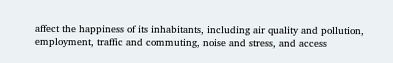affect the happiness of its inhabitants, including air quality and pollution, employment, traffic and commuting, noise and stress, and access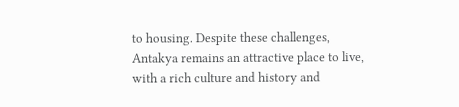to housing. Despite these challenges, Antakya remains an attractive place to live, with a rich culture and history and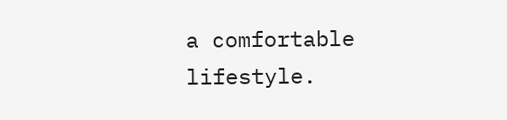a comfortable lifestyle.